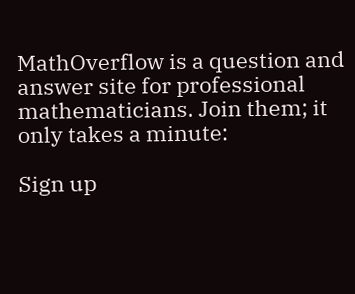MathOverflow is a question and answer site for professional mathematicians. Join them; it only takes a minute:

Sign up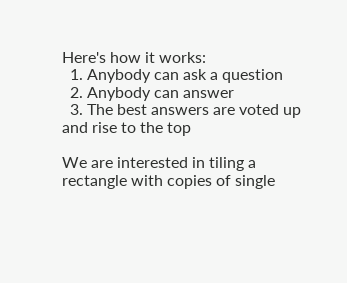Here's how it works:
  1. Anybody can ask a question
  2. Anybody can answer
  3. The best answers are voted up and rise to the top

We are interested in tiling a rectangle with copies of single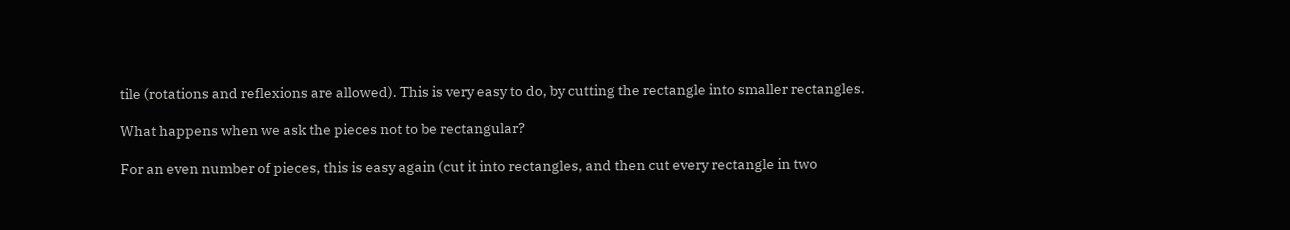tile (rotations and reflexions are allowed). This is very easy to do, by cutting the rectangle into smaller rectangles.

What happens when we ask the pieces not to be rectangular?

For an even number of pieces, this is easy again (cut it into rectangles, and then cut every rectangle in two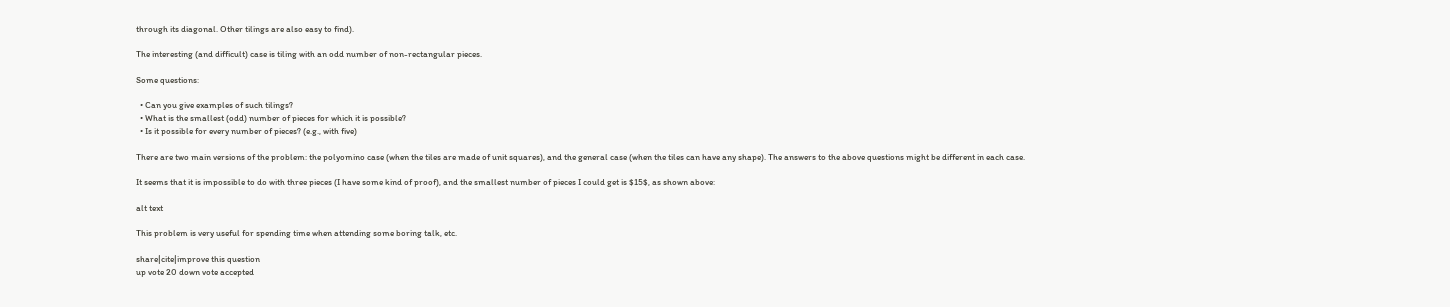through its diagonal. Other tilings are also easy to find).

The interesting (and difficult) case is tiling with an odd number of non-rectangular pieces.

Some questions:

  • Can you give examples of such tilings?
  • What is the smallest (odd) number of pieces for which it is possible?
  • Is it possible for every number of pieces? (e.g., with five)

There are two main versions of the problem: the polyomino case (when the tiles are made of unit squares), and the general case (when the tiles can have any shape). The answers to the above questions might be different in each case.

It seems that it is impossible to do with three pieces (I have some kind of proof), and the smallest number of pieces I could get is $15$, as shown above:

alt text

This problem is very useful for spending time when attending some boring talk, etc.

share|cite|improve this question
up vote 20 down vote accepted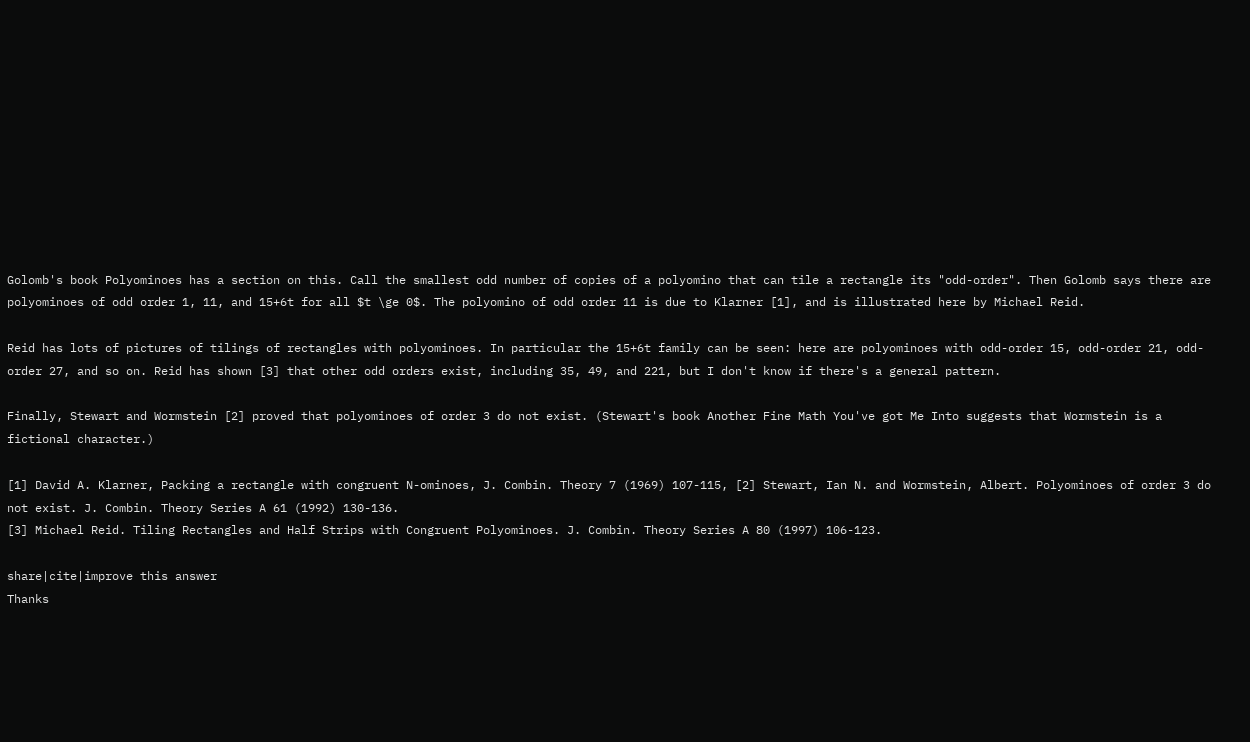Golomb's book Polyominoes has a section on this. Call the smallest odd number of copies of a polyomino that can tile a rectangle its "odd-order". Then Golomb says there are polyominoes of odd order 1, 11, and 15+6t for all $t \ge 0$. The polyomino of odd order 11 is due to Klarner [1], and is illustrated here by Michael Reid.

Reid has lots of pictures of tilings of rectangles with polyominoes. In particular the 15+6t family can be seen: here are polyominoes with odd-order 15, odd-order 21, odd-order 27, and so on. Reid has shown [3] that other odd orders exist, including 35, 49, and 221, but I don't know if there's a general pattern.

Finally, Stewart and Wormstein [2] proved that polyominoes of order 3 do not exist. (Stewart's book Another Fine Math You've got Me Into suggests that Wormstein is a fictional character.)

[1] David A. Klarner, Packing a rectangle with congruent N-ominoes, J. Combin. Theory 7 (1969) 107-115, [2] Stewart, Ian N. and Wormstein, Albert. Polyominoes of order 3 do not exist. J. Combin. Theory Series A 61 (1992) 130-136.
[3] Michael Reid. Tiling Rectangles and Half Strips with Congruent Polyominoes. J. Combin. Theory Series A 80 (1997) 106-123.

share|cite|improve this answer
Thanks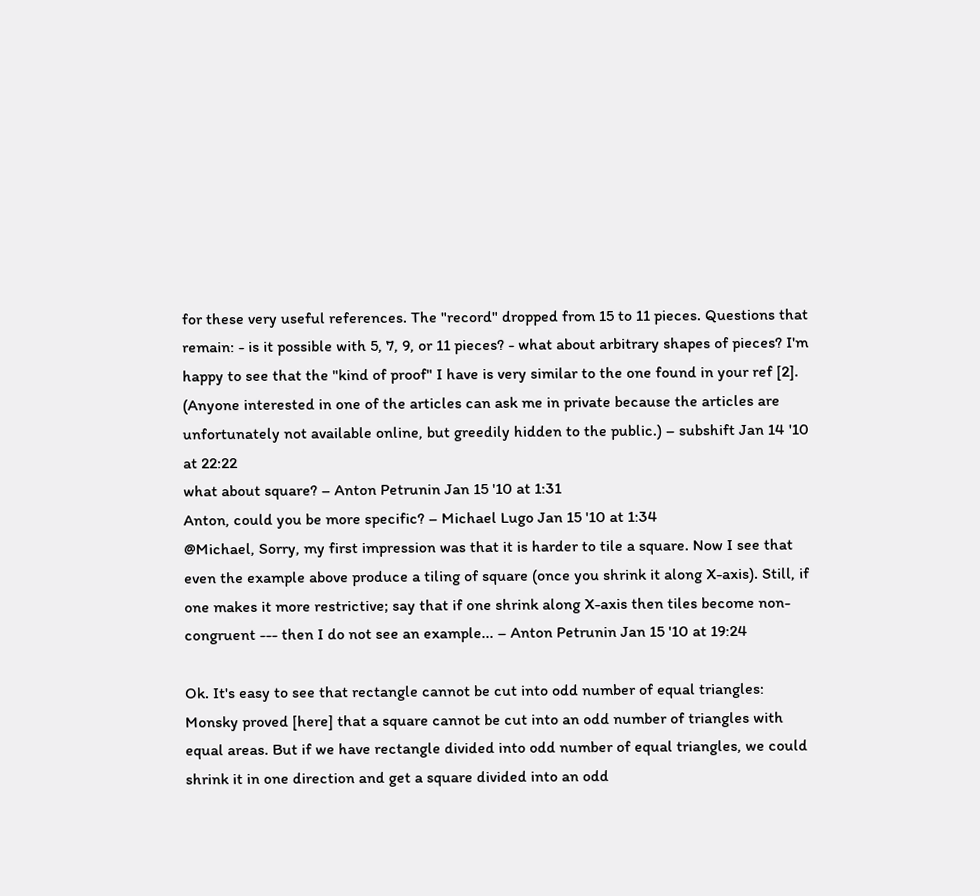for these very useful references. The "record" dropped from 15 to 11 pieces. Questions that remain: - is it possible with 5, 7, 9, or 11 pieces? - what about arbitrary shapes of pieces? I'm happy to see that the "kind of proof" I have is very similar to the one found in your ref [2]. (Anyone interested in one of the articles can ask me in private because the articles are unfortunately not available online, but greedily hidden to the public.) – subshift Jan 14 '10 at 22:22
what about square? – Anton Petrunin Jan 15 '10 at 1:31
Anton, could you be more specific? – Michael Lugo Jan 15 '10 at 1:34
@Michael, Sorry, my first impression was that it is harder to tile a square. Now I see that even the example above produce a tiling of square (once you shrink it along X-axis). Still, if one makes it more restrictive; say that if one shrink along X-axis then tiles become non-congruent --- then I do not see an example... – Anton Petrunin Jan 15 '10 at 19:24

Ok. It's easy to see that rectangle cannot be cut into odd number of equal triangles: Monsky proved [here] that a square cannot be cut into an odd number of triangles with equal areas. But if we have rectangle divided into odd number of equal triangles, we could shrink it in one direction and get a square divided into an odd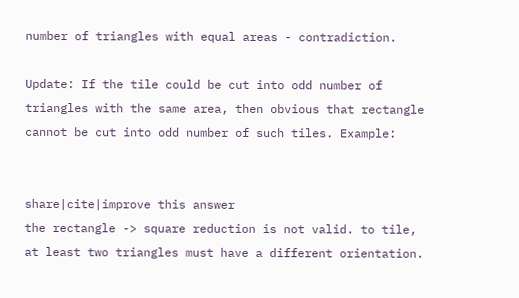number of triangles with equal areas - contradiction.

Update: If the tile could be cut into odd number of triangles with the same area, then obvious that rectangle cannot be cut into odd number of such tiles. Example:


share|cite|improve this answer
the rectangle -> square reduction is not valid. to tile, at least two triangles must have a different orientation.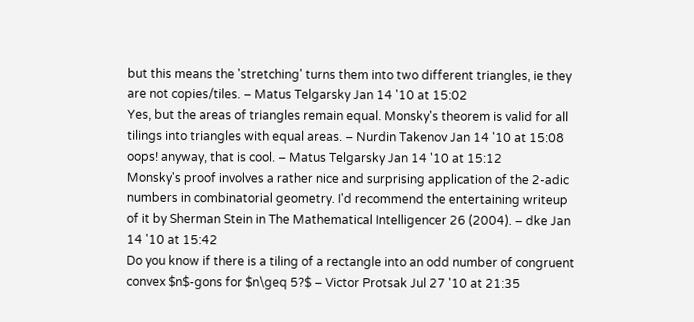but this means the 'stretching' turns them into two different triangles, ie they are not copies/tiles. – Matus Telgarsky Jan 14 '10 at 15:02
Yes, but the areas of triangles remain equal. Monsky's theorem is valid for all tilings into triangles with equal areas. – Nurdin Takenov Jan 14 '10 at 15:08
oops! anyway, that is cool. – Matus Telgarsky Jan 14 '10 at 15:12
Monsky's proof involves a rather nice and surprising application of the 2-adic numbers in combinatorial geometry. I'd recommend the entertaining writeup of it by Sherman Stein in The Mathematical Intelligencer 26 (2004). – dke Jan 14 '10 at 15:42
Do you know if there is a tiling of a rectangle into an odd number of congruent convex $n$-gons for $n\geq 5?$ – Victor Protsak Jul 27 '10 at 21:35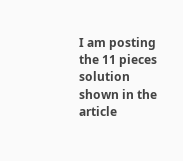I am posting the 11 pieces solution shown in the article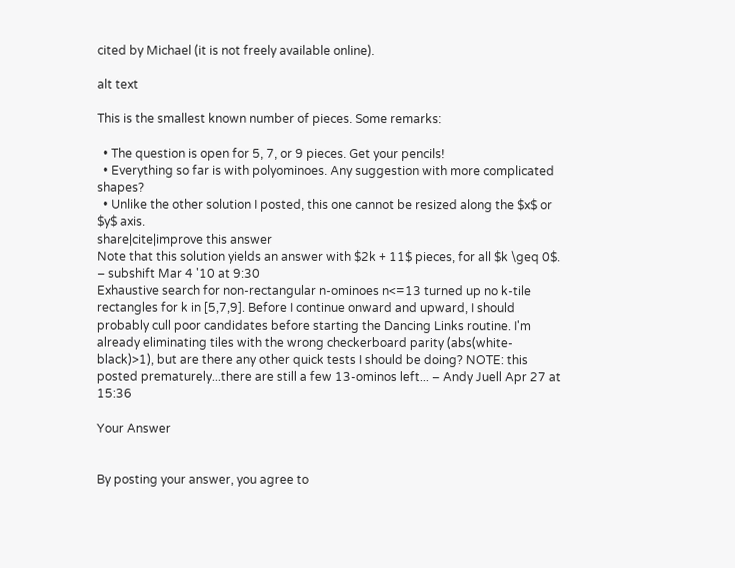cited by Michael (it is not freely available online).

alt text

This is the smallest known number of pieces. Some remarks:

  • The question is open for 5, 7, or 9 pieces. Get your pencils!
  • Everything so far is with polyominoes. Any suggestion with more complicated shapes?
  • Unlike the other solution I posted, this one cannot be resized along the $x$ or $y$ axis.
share|cite|improve this answer
Note that this solution yields an answer with $2k + 11$ pieces, for all $k \geq 0$. – subshift Mar 4 '10 at 9:30
Exhaustive search for non-rectangular n-ominoes n<=13 turned up no k-tile rectangles for k in [5,7,9]. Before I continue onward and upward, I should probably cull poor candidates before starting the Dancing Links routine. I'm already eliminating tiles with the wrong checkerboard parity (abs(white-black)>1), but are there any other quick tests I should be doing? NOTE: this posted prematurely...there are still a few 13-ominos left... – Andy Juell Apr 27 at 15:36

Your Answer


By posting your answer, you agree to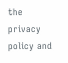the privacy policy and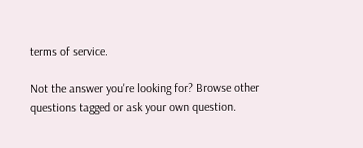terms of service.

Not the answer you're looking for? Browse other questions tagged or ask your own question.